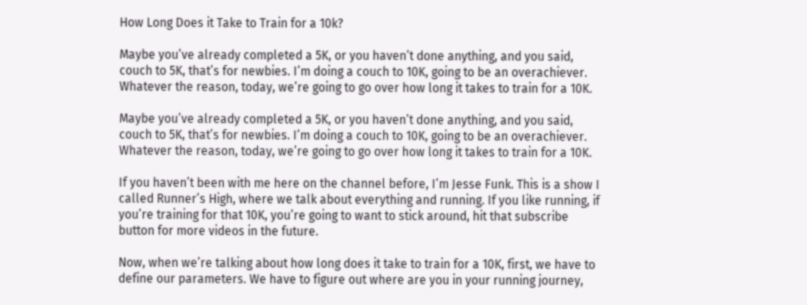How Long Does it Take to Train for a 10k?

Maybe you’ve already completed a 5K, or you haven’t done anything, and you said, couch to 5K, that’s for newbies. I’m doing a couch to 10K, going to be an overachiever. Whatever the reason, today, we’re going to go over how long it takes to train for a 10K.

Maybe you’ve already completed a 5K, or you haven’t done anything, and you said, couch to 5K, that’s for newbies. I’m doing a couch to 10K, going to be an overachiever. Whatever the reason, today, we’re going to go over how long it takes to train for a 10K.

If you haven’t been with me here on the channel before, I’m Jesse Funk. This is a show I called Runner’s High, where we talk about everything and running. If you like running, if you’re training for that 10K, you’re going to want to stick around, hit that subscribe button for more videos in the future.

Now, when we’re talking about how long does it take to train for a 10K, first, we have to define our parameters. We have to figure out where are you in your running journey,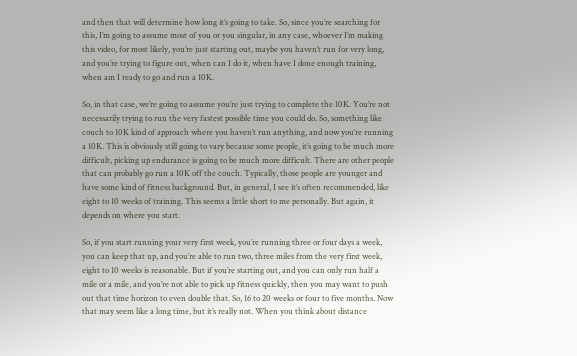and then that will determine how long it’s going to take. So, since you’re searching for this, I’m going to assume most of you or you singular, in any case, whoever I’m making this video, for most likely, you’re just starting out, maybe you haven’t run for very long, and you’re trying to figure out, when can I do it, when have I done enough training, when am I ready to go and run a 10K.

So, in that case, we’re going to assume you’re just trying to complete the 10K. You’re not necessarily trying to run the very fastest possible time you could do. So, something like couch to 10K kind of approach where you haven’t run anything, and now you’re running a 10K. This is obviously still going to vary because some people, it’s going to be much more difficult, picking up endurance is going to be much more difficult. There are other people that can probably go run a 10K off the couch. Typically, those people are younger and have some kind of fitness background. But, in general, I see it’s often recommended, like eight to 10 weeks of training. This seems a little short to me personally. But again, it depends on where you start.

So, if you start running your very first week, you’re running three or four days a week, you can keep that up, and you’re able to run two, three miles from the very first week, eight to 10 weeks is reasonable. But if you’re starting out, and you can only run half a mile or a mile, and you’re not able to pick up fitness quickly, then you may want to push out that time horizon to even double that. So, 16 to 20 weeks or four to five months. Now that may seem like a long time, but it’s really not. When you think about distance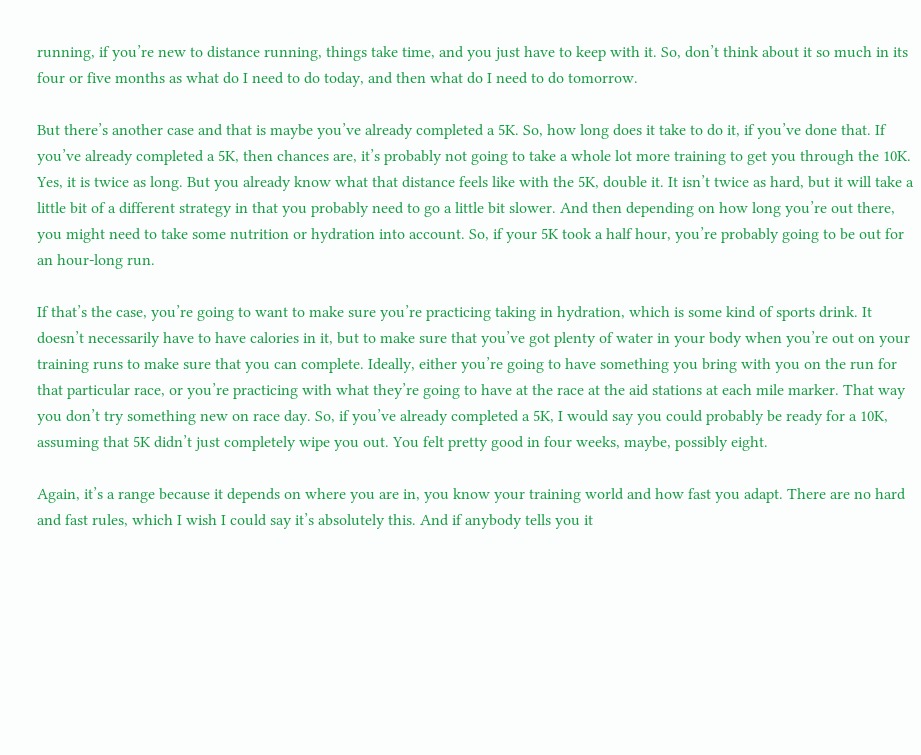running, if you’re new to distance running, things take time, and you just have to keep with it. So, don’t think about it so much in its four or five months as what do I need to do today, and then what do I need to do tomorrow.

But there’s another case and that is maybe you’ve already completed a 5K. So, how long does it take to do it, if you’ve done that. If you’ve already completed a 5K, then chances are, it’s probably not going to take a whole lot more training to get you through the 10K. Yes, it is twice as long. But you already know what that distance feels like with the 5K, double it. It isn’t twice as hard, but it will take a little bit of a different strategy in that you probably need to go a little bit slower. And then depending on how long you’re out there, you might need to take some nutrition or hydration into account. So, if your 5K took a half hour, you’re probably going to be out for an hour-long run.

If that’s the case, you’re going to want to make sure you’re practicing taking in hydration, which is some kind of sports drink. It doesn’t necessarily have to have calories in it, but to make sure that you’ve got plenty of water in your body when you’re out on your training runs to make sure that you can complete. Ideally, either you’re going to have something you bring with you on the run for that particular race, or you’re practicing with what they’re going to have at the race at the aid stations at each mile marker. That way you don’t try something new on race day. So, if you’ve already completed a 5K, I would say you could probably be ready for a 10K, assuming that 5K didn’t just completely wipe you out. You felt pretty good in four weeks, maybe, possibly eight.

Again, it’s a range because it depends on where you are in, you know your training world and how fast you adapt. There are no hard and fast rules, which I wish I could say it’s absolutely this. And if anybody tells you it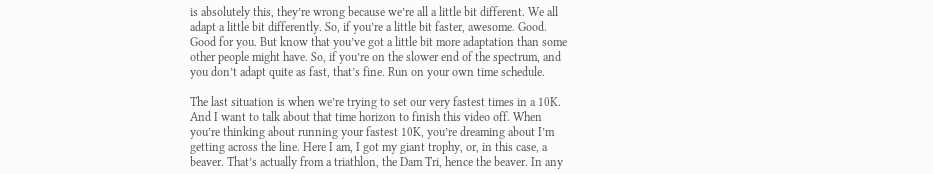is absolutely this, they’re wrong because we’re all a little bit different. We all adapt a little bit differently. So, if you’re a little bit faster, awesome. Good. Good for you. But know that you’ve got a little bit more adaptation than some other people might have. So, if you’re on the slower end of the spectrum, and you don’t adapt quite as fast, that’s fine. Run on your own time schedule.

The last situation is when we’re trying to set our very fastest times in a 10K. And I want to talk about that time horizon to finish this video off. When you’re thinking about running your fastest 10K, you’re dreaming about I’m getting across the line. Here I am, I got my giant trophy, or, in this case, a beaver. That’s actually from a triathlon, the Dam Tri, hence the beaver. In any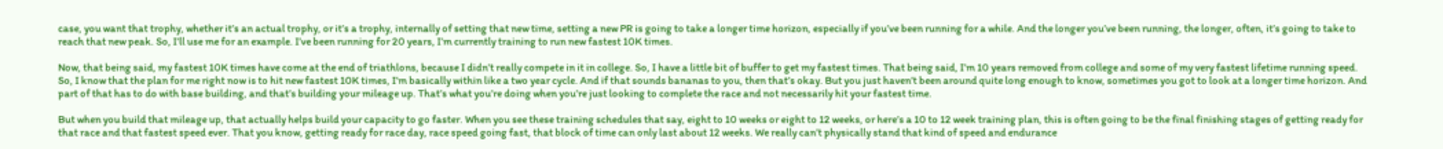case, you want that trophy, whether it’s an actual trophy, or it’s a trophy, internally of setting that new time, setting a new PR is going to take a longer time horizon, especially if you’ve been running for a while. And the longer you’ve been running, the longer, often, it’s going to take to reach that new peak. So, I’ll use me for an example. I’ve been running for 20 years, I’m currently training to run new fastest 10K times.

Now, that being said, my fastest 10K times have come at the end of triathlons, because I didn’t really compete in it in college. So, I have a little bit of buffer to get my fastest times. That being said, I’m 10 years removed from college and some of my very fastest lifetime running speed. So, I know that the plan for me right now is to hit new fastest 10K times, I’m basically within like a two year cycle. And if that sounds bananas to you, then that’s okay. But you just haven’t been around quite long enough to know, sometimes you got to look at a longer time horizon. And part of that has to do with base building, and that’s building your mileage up. That’s what you’re doing when you’re just looking to complete the race and not necessarily hit your fastest time.

But when you build that mileage up, that actually helps build your capacity to go faster. When you see these training schedules that say, eight to 10 weeks or eight to 12 weeks, or here’s a 10 to 12 week training plan, this is often going to be the final finishing stages of getting ready for that race and that fastest speed ever. That you know, getting ready for race day, race speed going fast, that block of time can only last about 12 weeks. We really can’t physically stand that kind of speed and endurance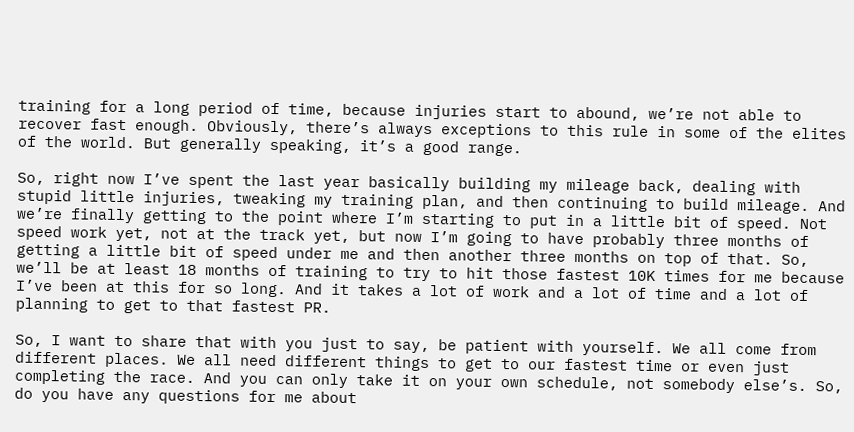training for a long period of time, because injuries start to abound, we’re not able to recover fast enough. Obviously, there’s always exceptions to this rule in some of the elites of the world. But generally speaking, it’s a good range.

So, right now I’ve spent the last year basically building my mileage back, dealing with stupid little injuries, tweaking my training plan, and then continuing to build mileage. And we’re finally getting to the point where I’m starting to put in a little bit of speed. Not speed work yet, not at the track yet, but now I’m going to have probably three months of getting a little bit of speed under me and then another three months on top of that. So, we’ll be at least 18 months of training to try to hit those fastest 10K times for me because I’ve been at this for so long. And it takes a lot of work and a lot of time and a lot of planning to get to that fastest PR.

So, I want to share that with you just to say, be patient with yourself. We all come from different places. We all need different things to get to our fastest time or even just completing the race. And you can only take it on your own schedule, not somebody else’s. So, do you have any questions for me about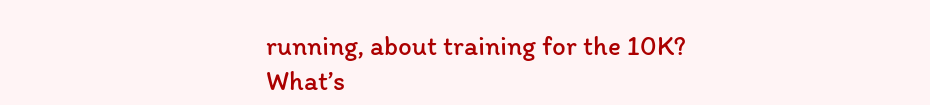running, about training for the 10K? What’s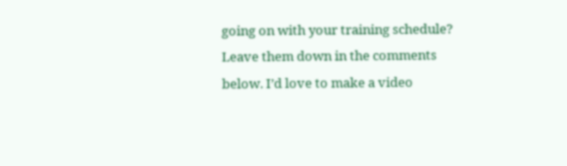going on with your training schedule? Leave them down in the comments below. I’d love to make a video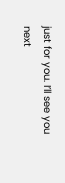just for you. I’ll see you next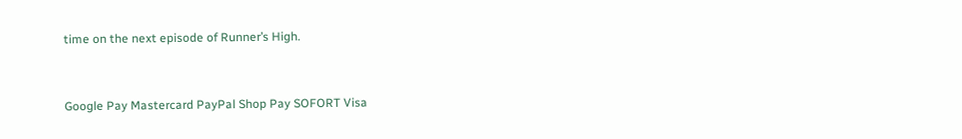time on the next episode of Runner’s High.


Google Pay Mastercard PayPal Shop Pay SOFORT Visa